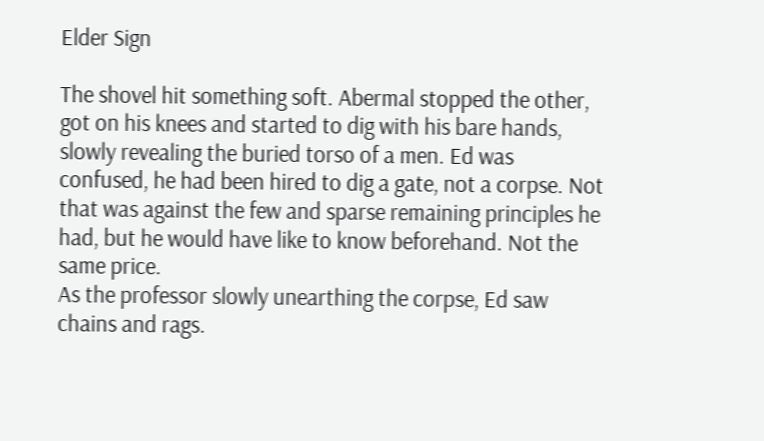Elder Sign

The shovel hit something soft. Abermal stopped the other, got on his knees and started to dig with his bare hands, slowly revealing the buried torso of a men. Ed was confused, he had been hired to dig a gate, not a corpse. Not that was against the few and sparse remaining principles he had, but he would have like to know beforehand. Not the same price.
As the professor slowly unearthing the corpse, Ed saw chains and rags.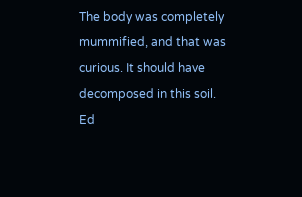The body was completely mummified, and that was curious. It should have decomposed in this soil. Ed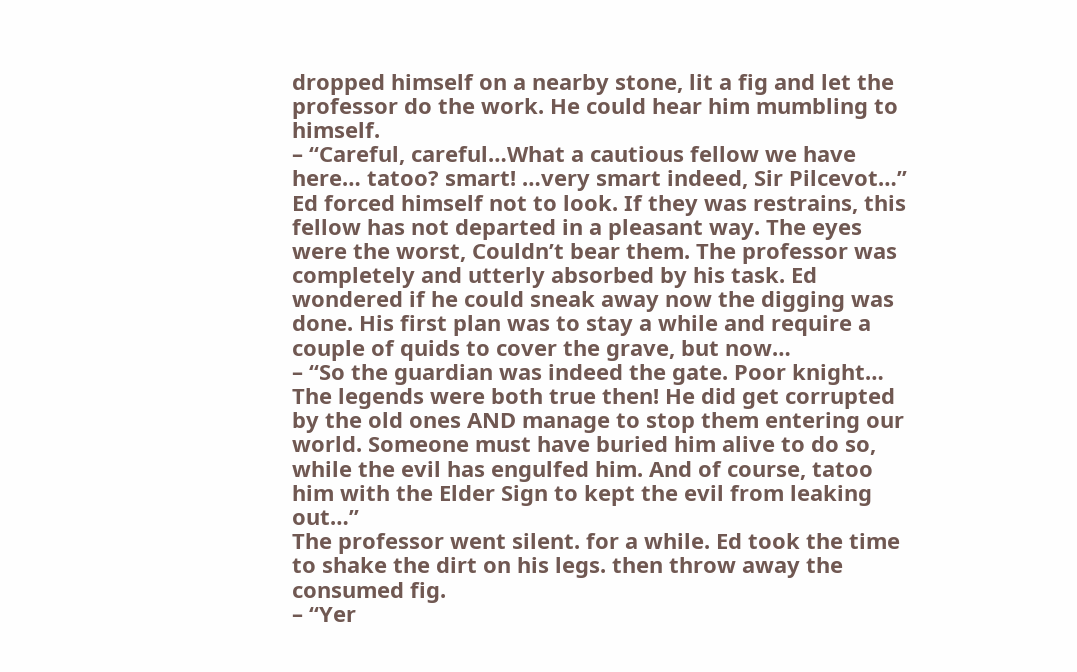dropped himself on a nearby stone, lit a fig and let the professor do the work. He could hear him mumbling to himself.
– “Careful, careful…What a cautious fellow we have here… tatoo? smart! …very smart indeed, Sir Pilcevot…”
Ed forced himself not to look. If they was restrains, this fellow has not departed in a pleasant way. The eyes were the worst, Couldn’t bear them. The professor was completely and utterly absorbed by his task. Ed wondered if he could sneak away now the digging was done. His first plan was to stay a while and require a couple of quids to cover the grave, but now…
– “So the guardian was indeed the gate. Poor knight… The legends were both true then! He did get corrupted by the old ones AND manage to stop them entering our world. Someone must have buried him alive to do so, while the evil has engulfed him. And of course, tatoo him with the Elder Sign to kept the evil from leaking out…”
The professor went silent. for a while. Ed took the time to shake the dirt on his legs. then throw away the consumed fig.
– “Yer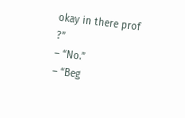okay in there prof ?”
– “No.”
– “Beg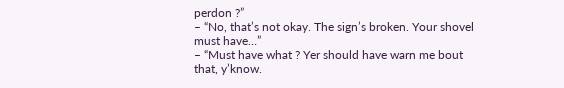perdon ?”
– “No, that’s not okay. The sign’s broken. Your shovel must have…”
– “Must have what ? Yer should have warn me bout that, y’know.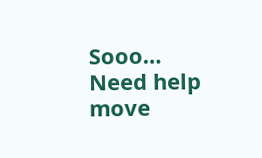Sooo… Need help move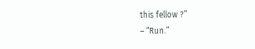this fellow ?”
– “Run.”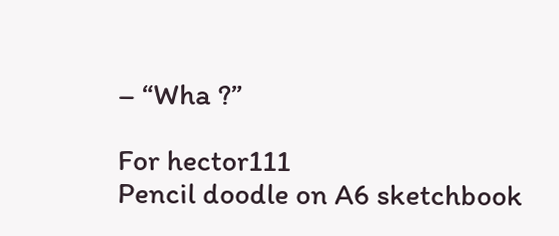– “Wha ?”

For hector111
Pencil doodle on A6 sketchbook